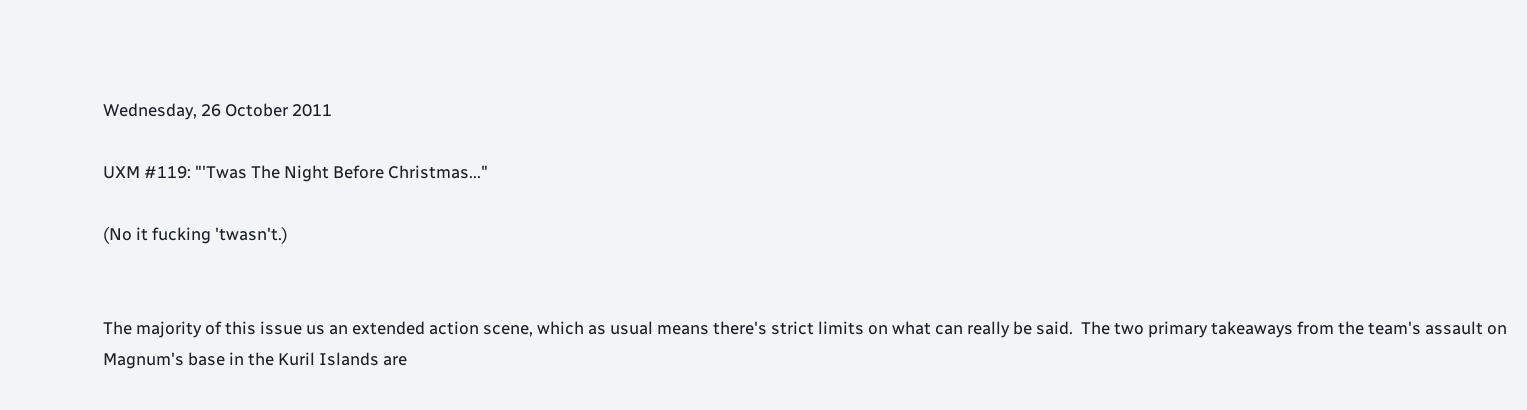Wednesday, 26 October 2011

UXM #119: "'Twas The Night Before Christmas..."

(No it fucking 'twasn't.)


The majority of this issue us an extended action scene, which as usual means there's strict limits on what can really be said.  The two primary takeaways from the team's assault on Magnum's base in the Kuril Islands are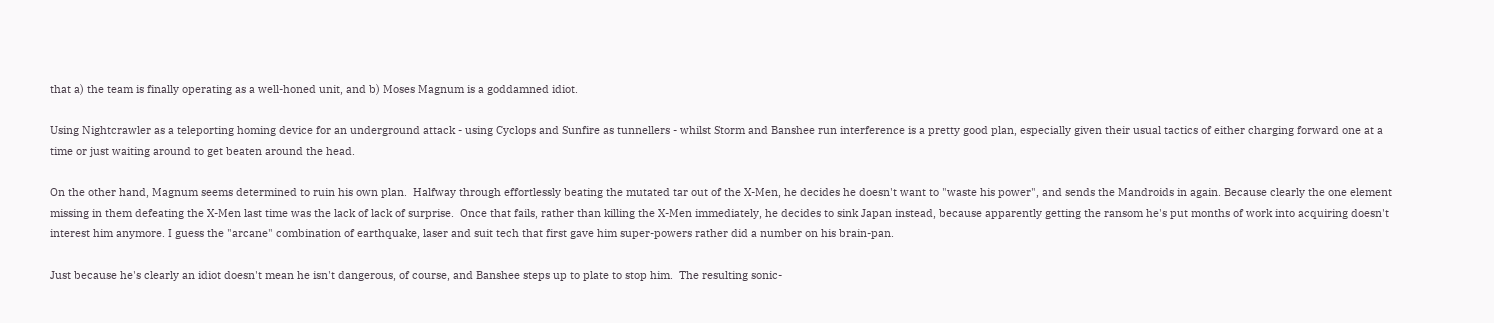that a) the team is finally operating as a well-honed unit, and b) Moses Magnum is a goddamned idiot.

Using Nightcrawler as a teleporting homing device for an underground attack - using Cyclops and Sunfire as tunnellers - whilst Storm and Banshee run interference is a pretty good plan, especially given their usual tactics of either charging forward one at a time or just waiting around to get beaten around the head.

On the other hand, Magnum seems determined to ruin his own plan.  Halfway through effortlessly beating the mutated tar out of the X-Men, he decides he doesn't want to "waste his power", and sends the Mandroids in again. Because clearly the one element missing in them defeating the X-Men last time was the lack of lack of surprise.  Once that fails, rather than killing the X-Men immediately, he decides to sink Japan instead, because apparently getting the ransom he's put months of work into acquiring doesn't interest him anymore. I guess the "arcane" combination of earthquake, laser and suit tech that first gave him super-powers rather did a number on his brain-pan.

Just because he's clearly an idiot doesn't mean he isn't dangerous, of course, and Banshee steps up to plate to stop him.  The resulting sonic-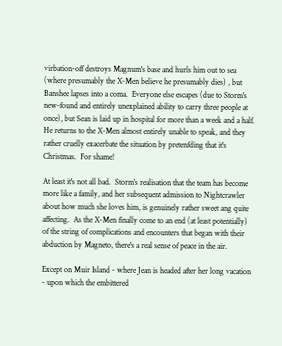virbation-off destroys Magnum's base and hurls him out to sea (where presumably the X-Men believe he presumably dies) , but Banshee lapses into a coma.  Everyone else escapes (due to Storm's new-found and entirely unexplained ability to carry three people at once), but Sean is laid up in hospital for more than a week and a half.  He returns to the X-Men almost entirely unable to speak, and they rather cruelly exacerbate the situation by pretenfding that it's Christmas.  For shame!

At least it's not all bad.  Storm's realisation that the team has become more like a family, and her subsequent admission to Nightcrawler about how much she loves him, is genuinely rather sweet ang quite affecting.  As the X-Men finally come to an end (at least potentially) of the string of complications and encounters that began with their abduction by Magneto, there's a real sense of peace in the air.

Except on Muir Island - where Jean is headed after her long vacation - upon which the embittered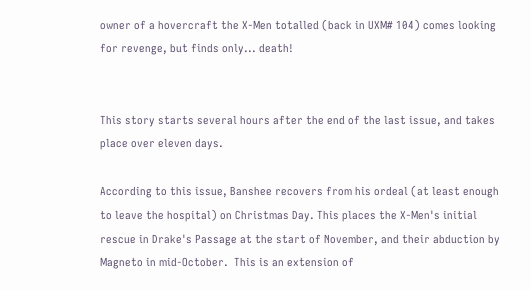owner of a hovercraft the X-Men totalled (back in UXM# 104) comes looking for revenge, but finds only... death!


This story starts several hours after the end of the last issue, and takes place over eleven days.

According to this issue, Banshee recovers from his ordeal (at least enough to leave the hospital) on Christmas Day. This places the X-Men's initial rescue in Drake's Passage at the start of November, and their abduction by Magneto in mid-October.  This is an extension of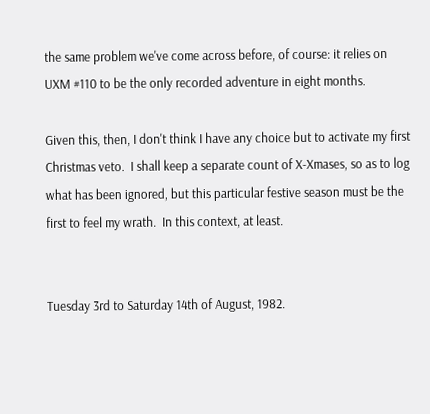the same problem we've come across before, of course: it relies on UXM #110 to be the only recorded adventure in eight months.

Given this, then, I don't think I have any choice but to activate my first Christmas veto.  I shall keep a separate count of X-Xmases, so as to log what has been ignored, but this particular festive season must be the first to feel my wrath.  In this context, at least.


Tuesday 3rd to Saturday 14th of August, 1982.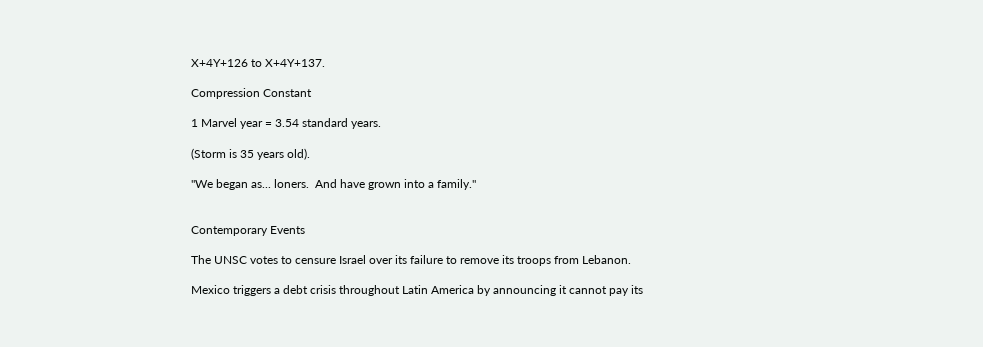X+4Y+126 to X+4Y+137.

Compression Constant

1 Marvel year = 3.54 standard years.

(Storm is 35 years old).

"We began as... loners.  And have grown into a family."


Contemporary Events

The UNSC votes to censure Israel over its failure to remove its troops from Lebanon.

Mexico triggers a debt crisis throughout Latin America by announcing it cannot pay its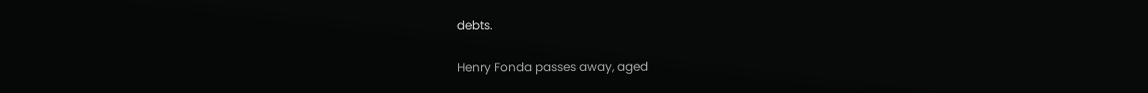debts.

Henry Fonda passes away, aged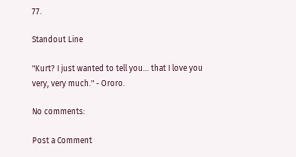77.

Standout Line

"Kurt? I just wanted to tell you... that I love you very, very much." - Ororo.

No comments:

Post a Comment